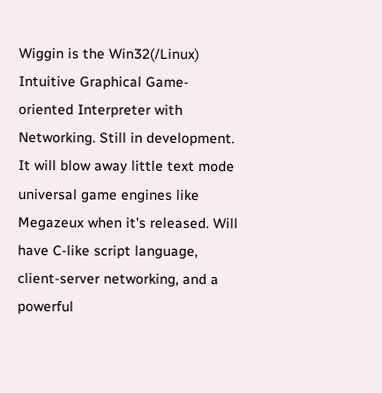Wiggin is the Win32(/Linux) Intuitive Graphical Game-oriented Interpreter with Networking. Still in development. It will blow away little text mode universal game engines like Megazeux when it's released. Will have C-like script language, client-server networking, and a powerful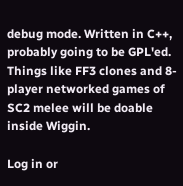debug mode. Written in C++, probably going to be GPL'ed. Things like FF3 clones and 8-player networked games of SC2 melee will be doable inside Wiggin.

Log in or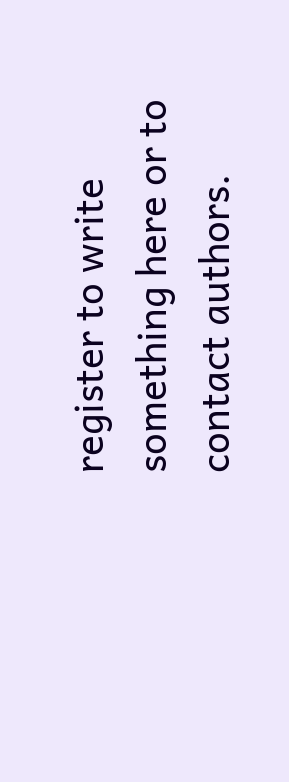register to write something here or to contact authors.